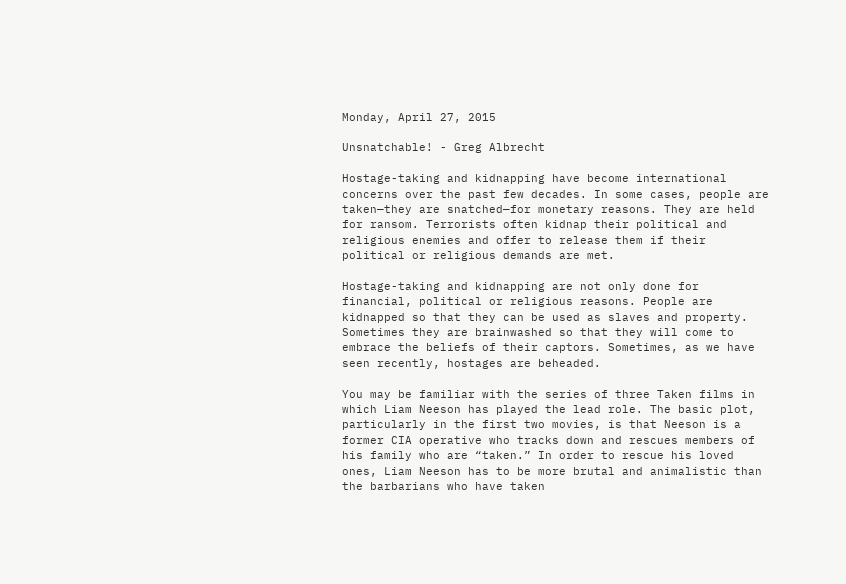Monday, April 27, 2015

Unsnatchable! - Greg Albrecht

Hostage-taking and kidnapping have become international concerns over the past few decades. In some cases, people are taken—they are snatched—for monetary reasons. They are held for ransom. Terrorists often kidnap their political and religious enemies and offer to release them if their political or religious demands are met.

Hostage-taking and kidnapping are not only done for financial, political or religious reasons. People are kidnapped so that they can be used as slaves and property. Sometimes they are brainwashed so that they will come to embrace the beliefs of their captors. Sometimes, as we have seen recently, hostages are beheaded.

You may be familiar with the series of three Taken films in which Liam Neeson has played the lead role. The basic plot, particularly in the first two movies, is that Neeson is a former CIA operative who tracks down and rescues members of his family who are “taken.” In order to rescue his loved ones, Liam Neeson has to be more brutal and animalistic than the barbarians who have taken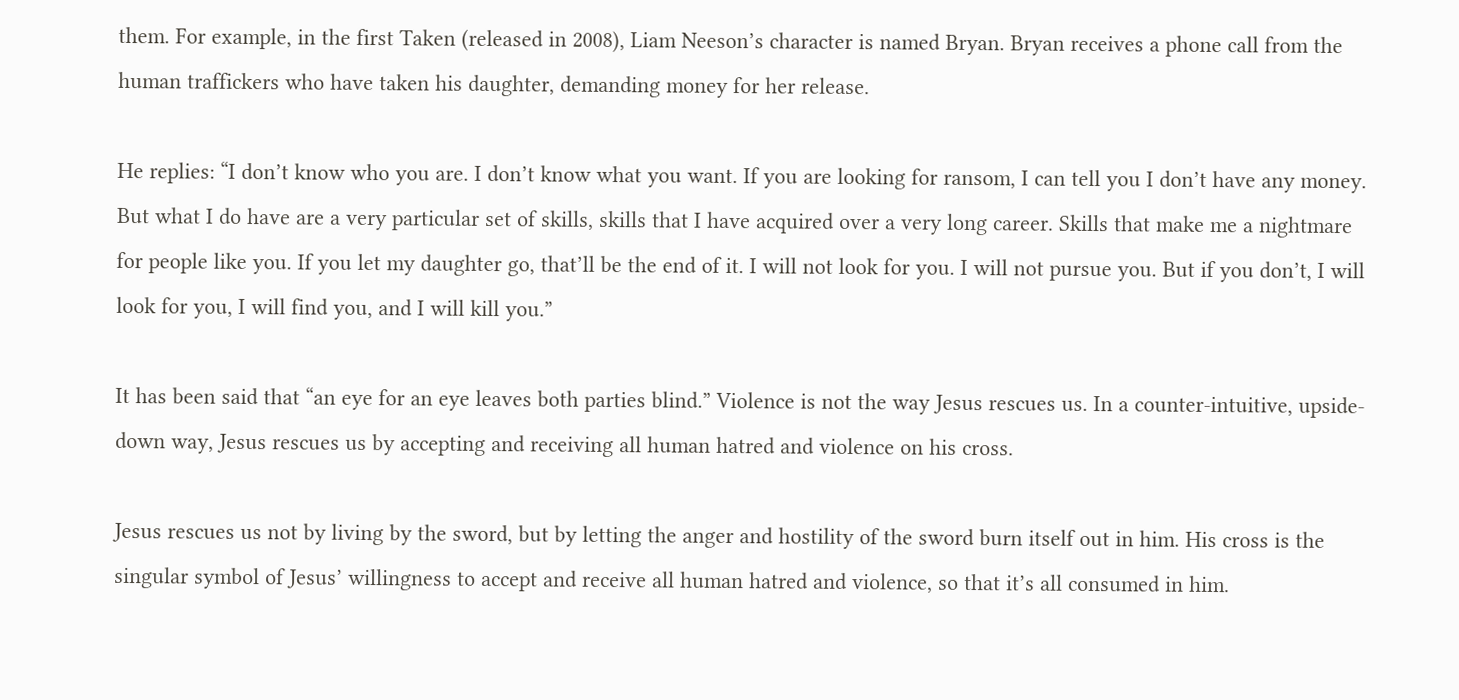them. For example, in the first Taken (released in 2008), Liam Neeson’s character is named Bryan. Bryan receives a phone call from the human traffickers who have taken his daughter, demanding money for her release.

He replies: “I don’t know who you are. I don’t know what you want. If you are looking for ransom, I can tell you I don’t have any money. But what I do have are a very particular set of skills, skills that I have acquired over a very long career. Skills that make me a nightmare for people like you. If you let my daughter go, that’ll be the end of it. I will not look for you. I will not pursue you. But if you don’t, I will look for you, I will find you, and I will kill you.”

It has been said that “an eye for an eye leaves both parties blind.” Violence is not the way Jesus rescues us. In a counter-intuitive, upside-down way, Jesus rescues us by accepting and receiving all human hatred and violence on his cross.

Jesus rescues us not by living by the sword, but by letting the anger and hostility of the sword burn itself out in him. His cross is the singular symbol of Jesus’ willingness to accept and receive all human hatred and violence, so that it’s all consumed in him.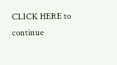CLICK HERE to continue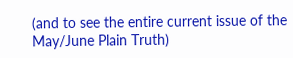(and to see the entire current issue of the May/June Plain Truth)